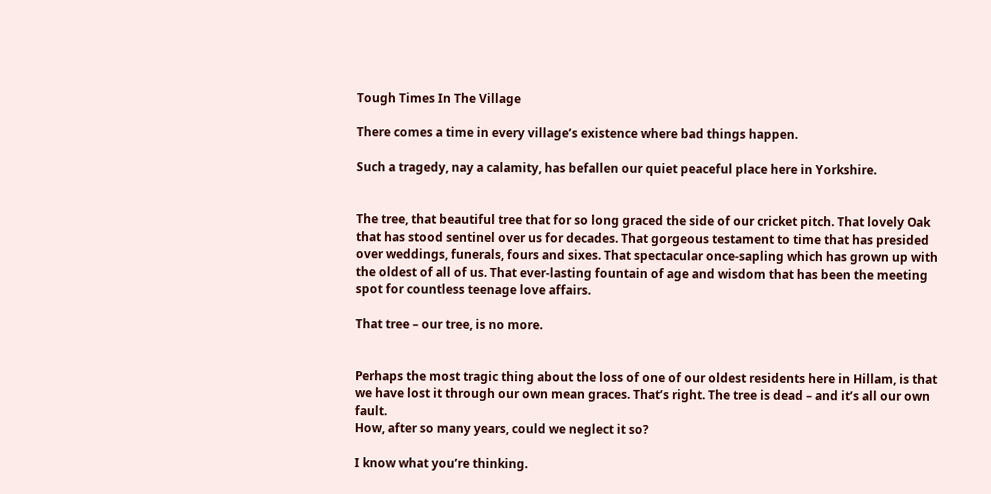Tough Times In The Village

There comes a time in every village’s existence where bad things happen.

Such a tragedy, nay a calamity, has befallen our quiet peaceful place here in Yorkshire.


The tree, that beautiful tree that for so long graced the side of our cricket pitch. That lovely Oak that has stood sentinel over us for decades. That gorgeous testament to time that has presided over weddings, funerals, fours and sixes. That spectacular once-sapling which has grown up with the oldest of all of us. That ever-lasting fountain of age and wisdom that has been the meeting spot for countless teenage love affairs.

That tree – our tree, is no more.


Perhaps the most tragic thing about the loss of one of our oldest residents here in Hillam, is that we have lost it through our own mean graces. That’s right. The tree is dead – and it’s all our own fault.
How, after so many years, could we neglect it so?

I know what you’re thinking.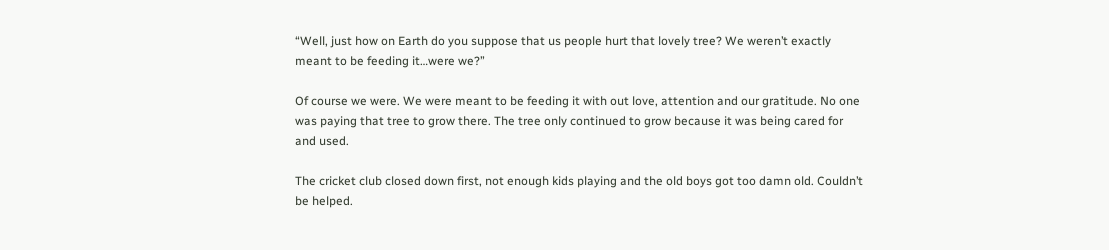“Well, just how on Earth do you suppose that us people hurt that lovely tree? We weren’t exactly meant to be feeding it…were we?”

Of course we were. We were meant to be feeding it with out love, attention and our gratitude. No one was paying that tree to grow there. The tree only continued to grow because it was being cared for and used.

The cricket club closed down first, not enough kids playing and the old boys got too damn old. Couldn’t be helped.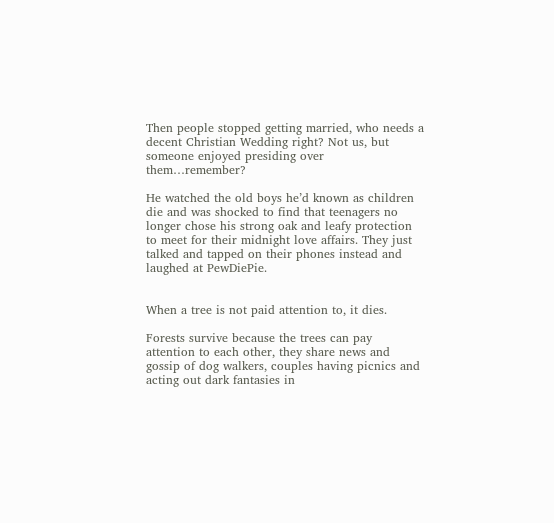Then people stopped getting married, who needs a decent Christian Wedding right? Not us, but someone enjoyed presiding over them…remember?

He watched the old boys he’d known as children die and was shocked to find that teenagers no longer chose his strong oak and leafy protection to meet for their midnight love affairs. They just talked and tapped on their phones instead and laughed at PewDiePie.


When a tree is not paid attention to, it dies.

Forests survive because the trees can pay attention to each other, they share news and gossip of dog walkers, couples having picnics and acting out dark fantasies in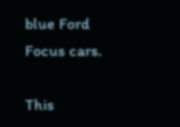blue Ford Focus cars.

This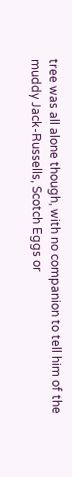tree was all alone though, with no companion to tell him of the muddy Jack-Russells, Scotch Eggs or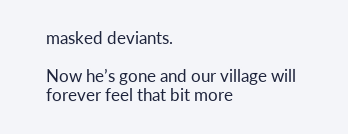masked deviants.

Now he’s gone and our village will forever feel that bit more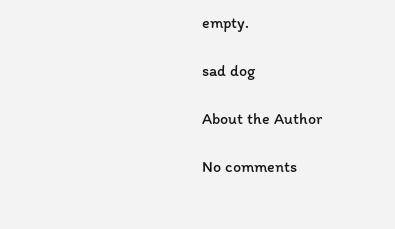empty.

sad dog

About the Author

No comments